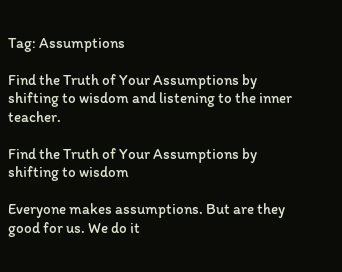Tag: Assumptions

Find the Truth of Your Assumptions by shifting to wisdom and listening to the inner teacher.

Find the Truth of Your Assumptions by shifting to wisdom

Everyone makes assumptions. But are they good for us. We do it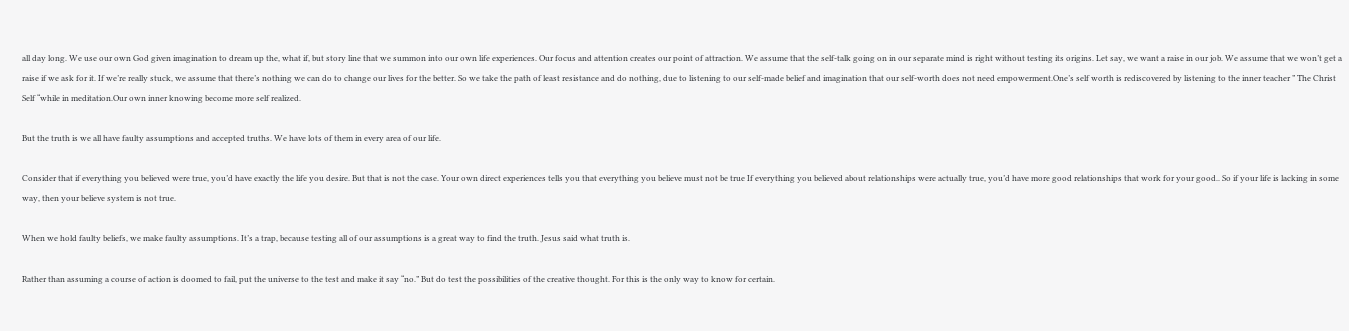all day long. We use our own God given imagination to dream up the, what if, but story line that we summon into our own life experiences. Our focus and attention creates our point of attraction. We assume that the self-talk going on in our separate mind is right without testing its origins. Let say, we want a raise in our job. We assume that we won’t get a raise if we ask for it. If we’re really stuck, we assume that there’s nothing we can do to change our lives for the better. So we take the path of least resistance and do nothing, due to listening to our self-made belief and imagination that our self-worth does not need empowerment.One’s self worth is rediscovered by listening to the inner teacher ” The Christ Self “while in meditation.Our own inner knowing become more self realized.

But the truth is we all have faulty assumptions and accepted truths. We have lots of them in every area of our life.

Consider that if everything you believed were true, you’d have exactly the life you desire. But that is not the case. Your own direct experiences tells you that everything you believe must not be true If everything you believed about relationships were actually true, you’d have more good relationships that work for your good.. So if your life is lacking in some way, then your believe system is not true.

When we hold faulty beliefs, we make faulty assumptions. It’s a trap, because testing all of our assumptions is a great way to find the truth. Jesus said what truth is.

Rather than assuming a course of action is doomed to fail, put the universe to the test and make it say “no.” But do test the possibilities of the creative thought. For this is the only way to know for certain.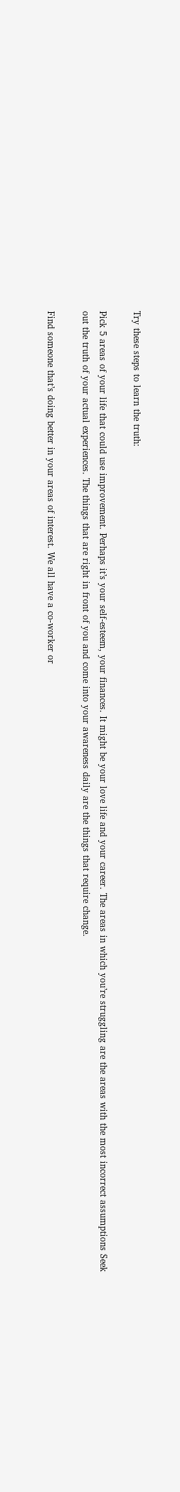Try these steps to learn the truth:

Pick 5 areas of your life that could use improvement. Perhaps it’s your self-esteem, your finances. It might be your love life and your career. The areas in which you’re struggling are the areas with the most incorrect assumptions Seek out the truth of your actual experiences. The things that are right in front of you and come into your awareness daily are the things that require change.

Find someone that’s doing better in your areas of interest. We all have a co-worker or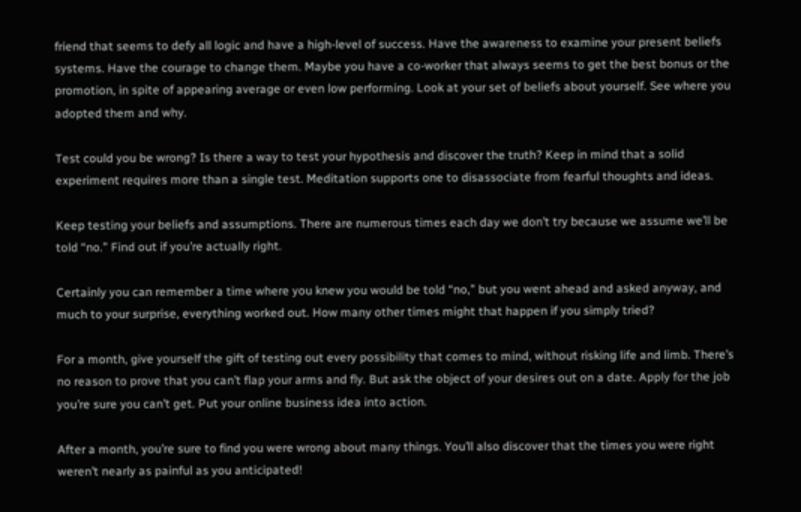friend that seems to defy all logic and have a high-level of success. Have the awareness to examine your present beliefs systems. Have the courage to change them. Maybe you have a co-worker that always seems to get the best bonus or the promotion, in spite of appearing average or even low performing. Look at your set of beliefs about yourself. See where you adopted them and why.

Test could you be wrong? Is there a way to test your hypothesis and discover the truth? Keep in mind that a solid experiment requires more than a single test. Meditation supports one to disassociate from fearful thoughts and ideas.

Keep testing your beliefs and assumptions. There are numerous times each day we don’t try because we assume we’ll be told “no.” Find out if you’re actually right.

Certainly you can remember a time where you knew you would be told “no,” but you went ahead and asked anyway, and much to your surprise, everything worked out. How many other times might that happen if you simply tried?

For a month, give yourself the gift of testing out every possibility that comes to mind, without risking life and limb. There’s no reason to prove that you can’t flap your arms and fly. But ask the object of your desires out on a date. Apply for the job you’re sure you can’t get. Put your online business idea into action.

After a month, you’re sure to find you were wrong about many things. You’ll also discover that the times you were right weren’t nearly as painful as you anticipated!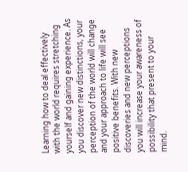Learning how to deal effectively with the world requires stretching yourself and gaining experience. As you discover new distinctions, your perception of the world will change and your approach to life will see positive benefits. With new discoveries and new perceptions you will increase your awareness of possibility that present to your mind.